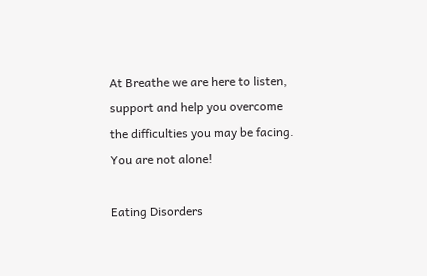At Breathe we are here to listen, support and help you overcome the difficulties you may be facing. You are not alone!

Eating Disorders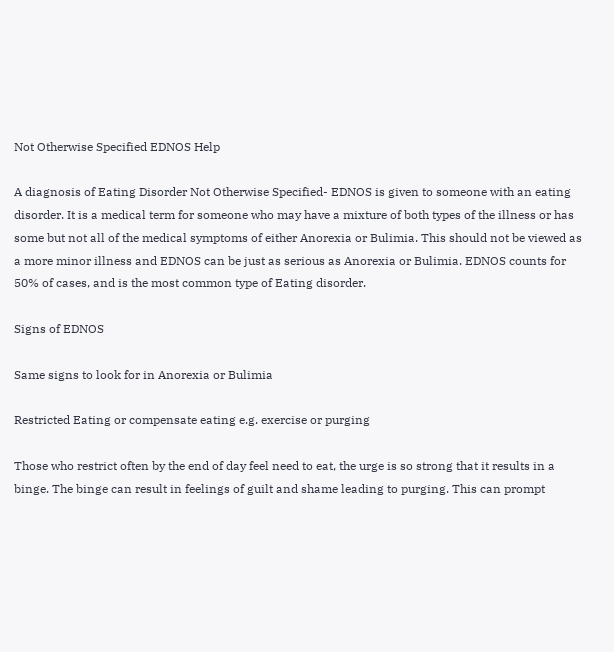Not Otherwise Specified EDNOS Help

A diagnosis of Eating Disorder Not Otherwise Specified- EDNOS is given to someone with an eating disorder. It is a medical term for someone who may have a mixture of both types of the illness or has some but not all of the medical symptoms of either Anorexia or Bulimia. This should not be viewed as a more minor illness and EDNOS can be just as serious as Anorexia or Bulimia. EDNOS counts for 50% of cases, and is the most common type of Eating disorder.

Signs of EDNOS

Same signs to look for in Anorexia or Bulimia

Restricted Eating or compensate eating e.g. exercise or purging

Those who restrict often by the end of day feel need to eat, the urge is so strong that it results in a binge. The binge can result in feelings of guilt and shame leading to purging. This can prompt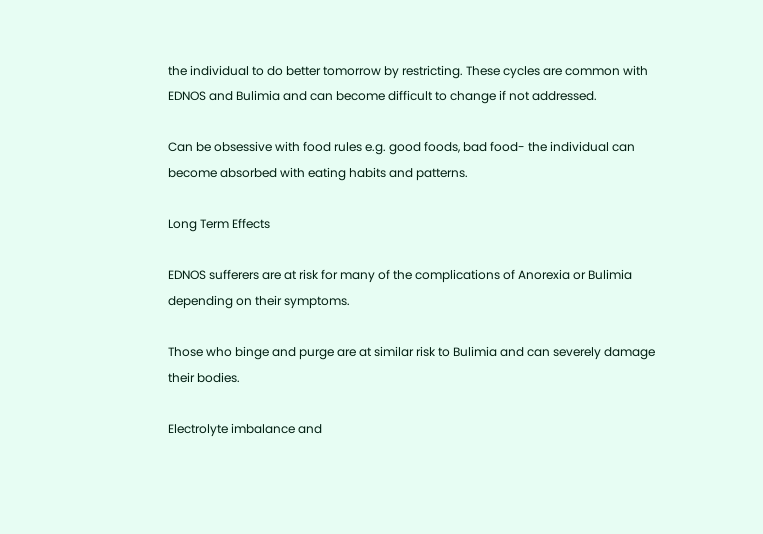the individual to do better tomorrow by restricting. These cycles are common with EDNOS and Bulimia and can become difficult to change if not addressed.

Can be obsessive with food rules e.g. good foods, bad food- the individual can become absorbed with eating habits and patterns.

Long Term Effects

EDNOS sufferers are at risk for many of the complications of Anorexia or Bulimia depending on their symptoms.

Those who binge and purge are at similar risk to Bulimia and can severely damage their bodies.

Electrolyte imbalance and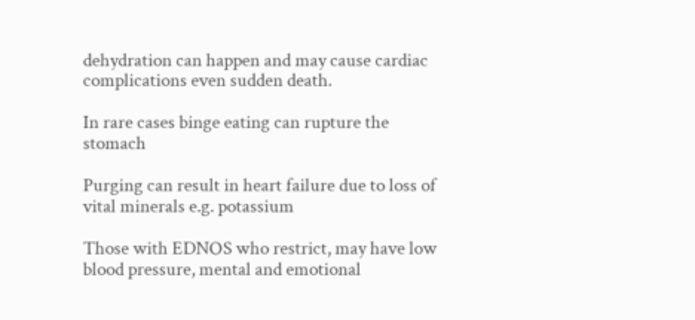dehydration can happen and may cause cardiac complications even sudden death.

In rare cases binge eating can rupture the stomach

Purging can result in heart failure due to loss of vital minerals e.g. potassium

Those with EDNOS who restrict, may have low blood pressure, mental and emotional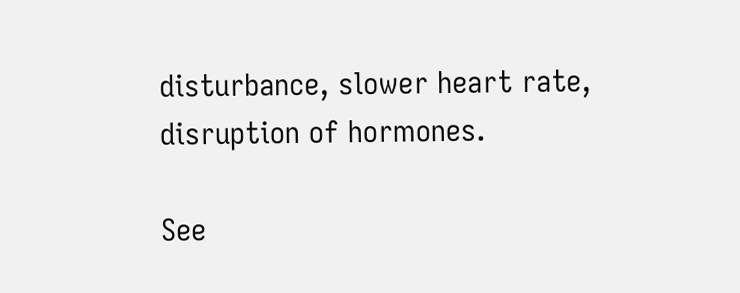disturbance, slower heart rate, disruption of hormones.

See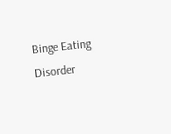Binge Eating Disorder